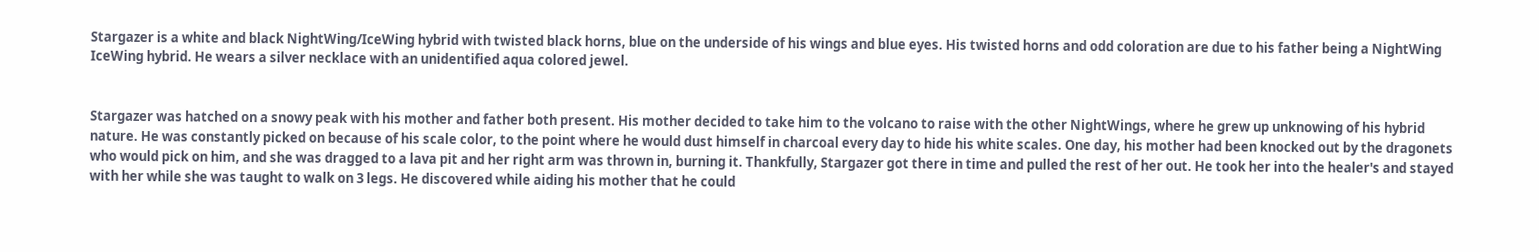Stargazer is a white and black NightWing/IceWing hybrid with twisted black horns, blue on the underside of his wings and blue eyes. His twisted horns and odd coloration are due to his father being a NightWing IceWing hybrid. He wears a silver necklace with an unidentified aqua colored jewel.


Stargazer was hatched on a snowy peak with his mother and father both present. His mother decided to take him to the volcano to raise with the other NightWings, where he grew up unknowing of his hybrid nature. He was constantly picked on because of his scale color, to the point where he would dust himself in charcoal every day to hide his white scales. One day, his mother had been knocked out by the dragonets who would pick on him, and she was dragged to a lava pit and her right arm was thrown in, burning it. Thankfully, Stargazer got there in time and pulled the rest of her out. He took her into the healer's and stayed with her while she was taught to walk on 3 legs. He discovered while aiding his mother that he could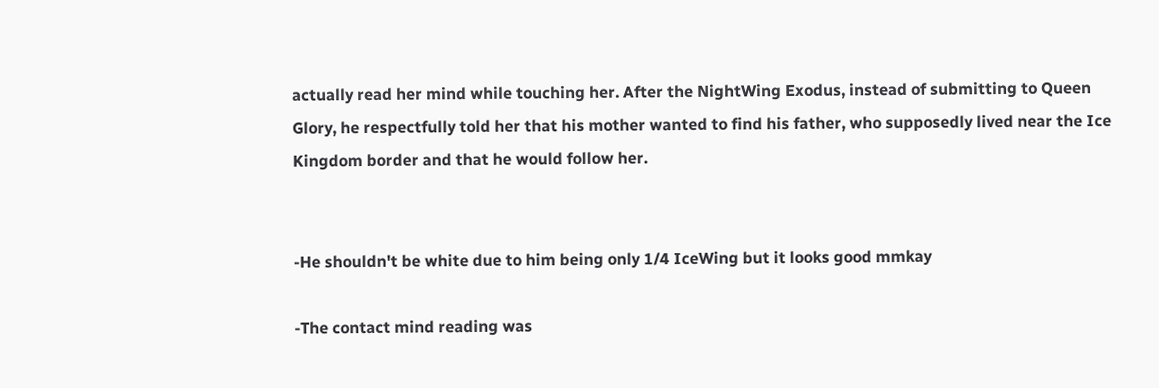actually read her mind while touching her. After the NightWing Exodus, instead of submitting to Queen Glory, he respectfully told her that his mother wanted to find his father, who supposedly lived near the Ice Kingdom border and that he would follow her.


-He shouldn't be white due to him being only 1/4 IceWing but it looks good mmkay

-The contact mind reading was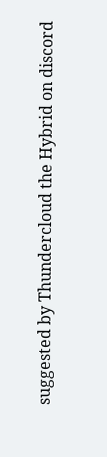suggested by Thundercloud the Hybrid on discord